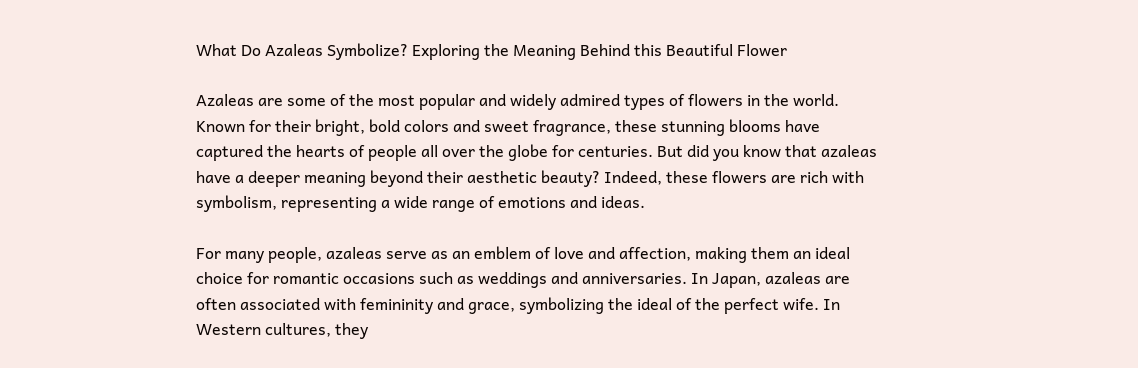What Do Azaleas Symbolize? Exploring the Meaning Behind this Beautiful Flower

Azaleas are some of the most popular and widely admired types of flowers in the world. Known for their bright, bold colors and sweet fragrance, these stunning blooms have captured the hearts of people all over the globe for centuries. But did you know that azaleas have a deeper meaning beyond their aesthetic beauty? Indeed, these flowers are rich with symbolism, representing a wide range of emotions and ideas.

For many people, azaleas serve as an emblem of love and affection, making them an ideal choice for romantic occasions such as weddings and anniversaries. In Japan, azaleas are often associated with femininity and grace, symbolizing the ideal of the perfect wife. In Western cultures, they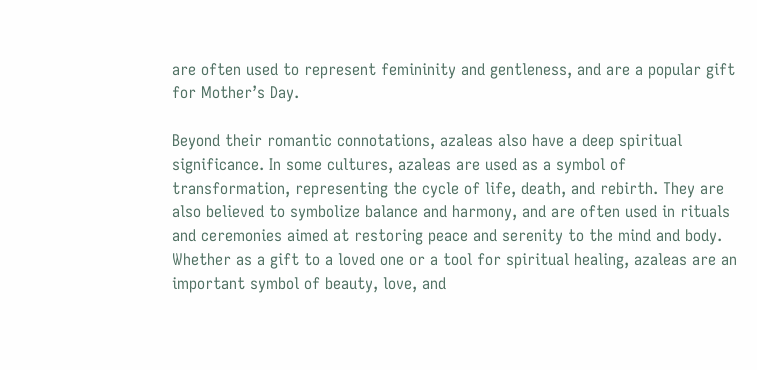are often used to represent femininity and gentleness, and are a popular gift for Mother’s Day.

Beyond their romantic connotations, azaleas also have a deep spiritual significance. In some cultures, azaleas are used as a symbol of transformation, representing the cycle of life, death, and rebirth. They are also believed to symbolize balance and harmony, and are often used in rituals and ceremonies aimed at restoring peace and serenity to the mind and body. Whether as a gift to a loved one or a tool for spiritual healing, azaleas are an important symbol of beauty, love, and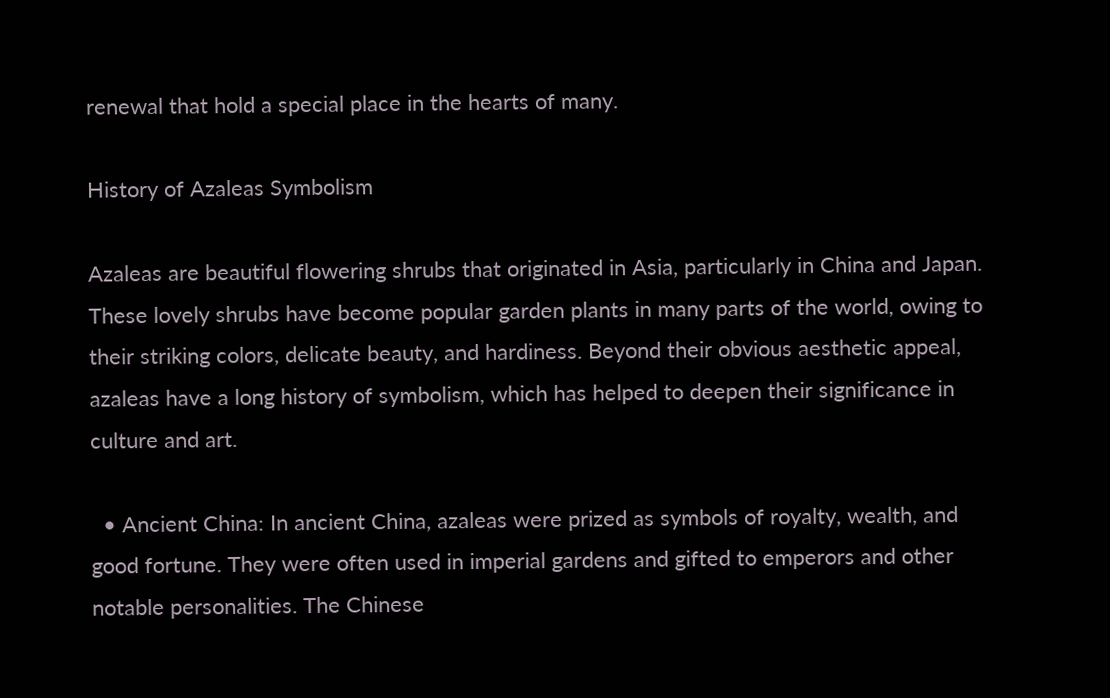renewal that hold a special place in the hearts of many.

History of Azaleas Symbolism

Azaleas are beautiful flowering shrubs that originated in Asia, particularly in China and Japan. These lovely shrubs have become popular garden plants in many parts of the world, owing to their striking colors, delicate beauty, and hardiness. Beyond their obvious aesthetic appeal, azaleas have a long history of symbolism, which has helped to deepen their significance in culture and art.

  • Ancient China: In ancient China, azaleas were prized as symbols of royalty, wealth, and good fortune. They were often used in imperial gardens and gifted to emperors and other notable personalities. The Chinese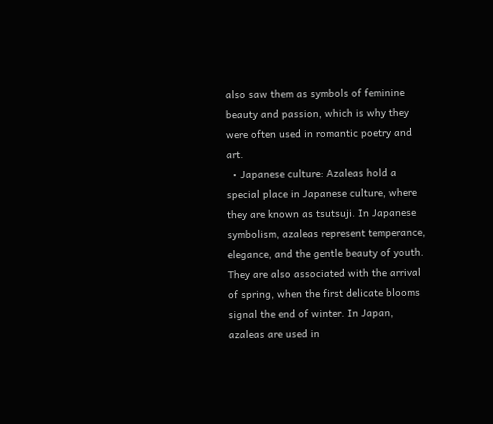also saw them as symbols of feminine beauty and passion, which is why they were often used in romantic poetry and art.
  • Japanese culture: Azaleas hold a special place in Japanese culture, where they are known as tsutsuji. In Japanese symbolism, azaleas represent temperance, elegance, and the gentle beauty of youth. They are also associated with the arrival of spring, when the first delicate blooms signal the end of winter. In Japan, azaleas are used in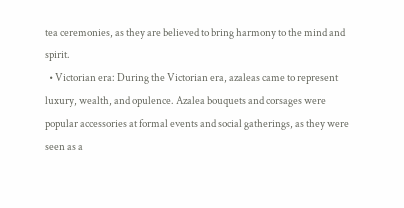tea ceremonies, as they are believed to bring harmony to the mind and spirit.
  • Victorian era: During the Victorian era, azaleas came to represent luxury, wealth, and opulence. Azalea bouquets and corsages were popular accessories at formal events and social gatherings, as they were seen as a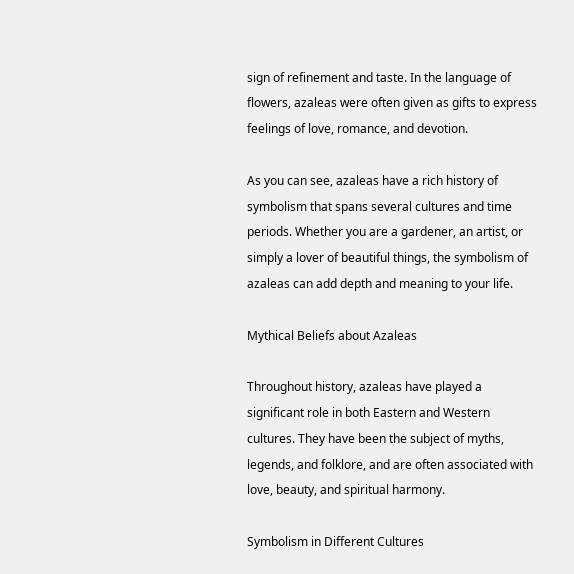sign of refinement and taste. In the language of flowers, azaleas were often given as gifts to express feelings of love, romance, and devotion.

As you can see, azaleas have a rich history of symbolism that spans several cultures and time periods. Whether you are a gardener, an artist, or simply a lover of beautiful things, the symbolism of azaleas can add depth and meaning to your life.

Mythical Beliefs about Azaleas

Throughout history, azaleas have played a significant role in both Eastern and Western cultures. They have been the subject of myths, legends, and folklore, and are often associated with love, beauty, and spiritual harmony.

Symbolism in Different Cultures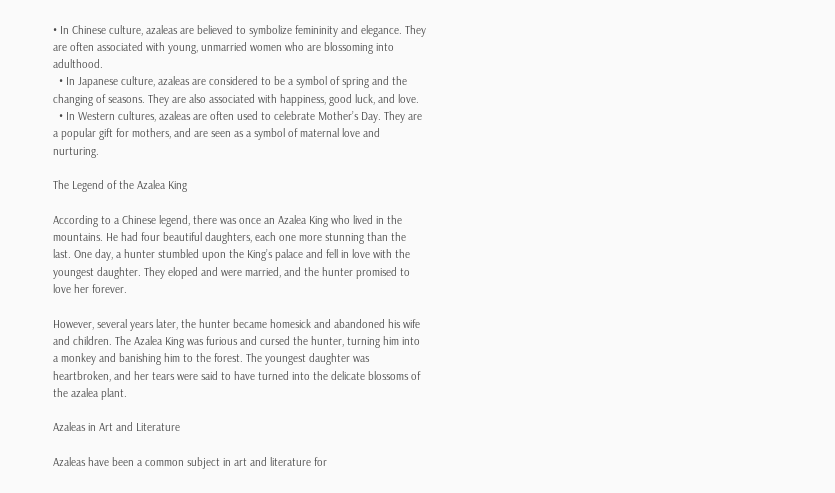• In Chinese culture, azaleas are believed to symbolize femininity and elegance. They are often associated with young, unmarried women who are blossoming into adulthood.
  • In Japanese culture, azaleas are considered to be a symbol of spring and the changing of seasons. They are also associated with happiness, good luck, and love.
  • In Western cultures, azaleas are often used to celebrate Mother’s Day. They are a popular gift for mothers, and are seen as a symbol of maternal love and nurturing.

The Legend of the Azalea King

According to a Chinese legend, there was once an Azalea King who lived in the mountains. He had four beautiful daughters, each one more stunning than the last. One day, a hunter stumbled upon the King’s palace and fell in love with the youngest daughter. They eloped and were married, and the hunter promised to love her forever.

However, several years later, the hunter became homesick and abandoned his wife and children. The Azalea King was furious and cursed the hunter, turning him into a monkey and banishing him to the forest. The youngest daughter was heartbroken, and her tears were said to have turned into the delicate blossoms of the azalea plant.

Azaleas in Art and Literature

Azaleas have been a common subject in art and literature for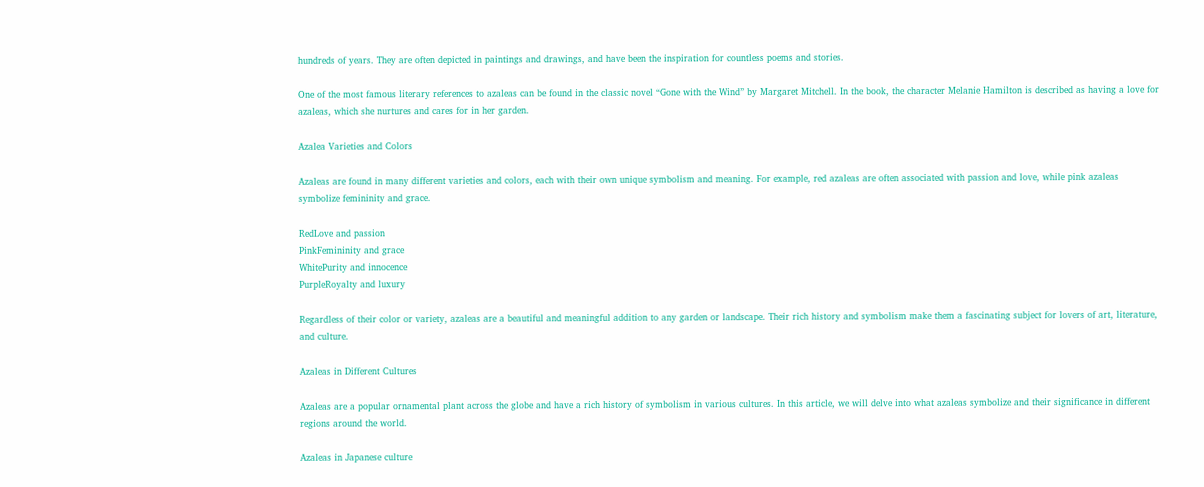hundreds of years. They are often depicted in paintings and drawings, and have been the inspiration for countless poems and stories.

One of the most famous literary references to azaleas can be found in the classic novel “Gone with the Wind” by Margaret Mitchell. In the book, the character Melanie Hamilton is described as having a love for azaleas, which she nurtures and cares for in her garden.

Azalea Varieties and Colors

Azaleas are found in many different varieties and colors, each with their own unique symbolism and meaning. For example, red azaleas are often associated with passion and love, while pink azaleas symbolize femininity and grace.

RedLove and passion
PinkFemininity and grace
WhitePurity and innocence
PurpleRoyalty and luxury

Regardless of their color or variety, azaleas are a beautiful and meaningful addition to any garden or landscape. Their rich history and symbolism make them a fascinating subject for lovers of art, literature, and culture.

Azaleas in Different Cultures

Azaleas are a popular ornamental plant across the globe and have a rich history of symbolism in various cultures. In this article, we will delve into what azaleas symbolize and their significance in different regions around the world.

Azaleas in Japanese culture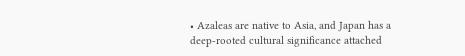• Azaleas are native to Asia, and Japan has a deep-rooted cultural significance attached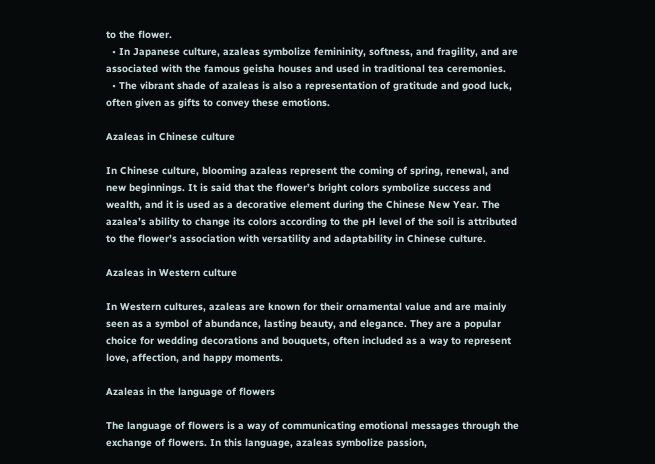to the flower.
  • In Japanese culture, azaleas symbolize femininity, softness, and fragility, and are associated with the famous geisha houses and used in traditional tea ceremonies.
  • The vibrant shade of azaleas is also a representation of gratitude and good luck, often given as gifts to convey these emotions.

Azaleas in Chinese culture

In Chinese culture, blooming azaleas represent the coming of spring, renewal, and new beginnings. It is said that the flower’s bright colors symbolize success and wealth, and it is used as a decorative element during the Chinese New Year. The azalea’s ability to change its colors according to the pH level of the soil is attributed to the flower’s association with versatility and adaptability in Chinese culture.

Azaleas in Western culture

In Western cultures, azaleas are known for their ornamental value and are mainly seen as a symbol of abundance, lasting beauty, and elegance. They are a popular choice for wedding decorations and bouquets, often included as a way to represent love, affection, and happy moments.

Azaleas in the language of flowers

The language of flowers is a way of communicating emotional messages through the exchange of flowers. In this language, azaleas symbolize passion,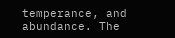temperance, and abundance. The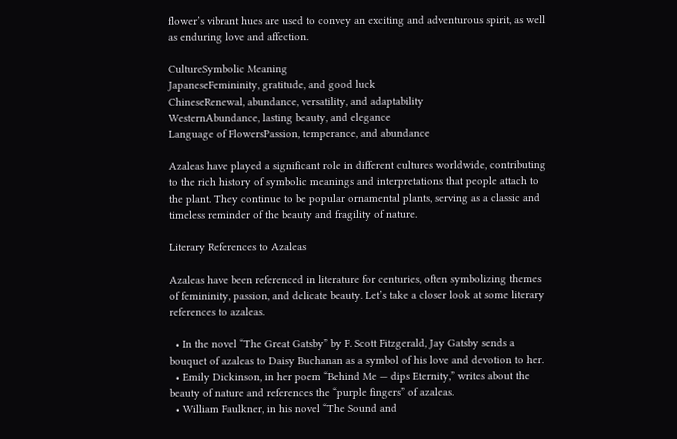flower’s vibrant hues are used to convey an exciting and adventurous spirit, as well as enduring love and affection.

CultureSymbolic Meaning
JapaneseFemininity, gratitude, and good luck
ChineseRenewal, abundance, versatility, and adaptability
WesternAbundance, lasting beauty, and elegance
Language of FlowersPassion, temperance, and abundance

Azaleas have played a significant role in different cultures worldwide, contributing to the rich history of symbolic meanings and interpretations that people attach to the plant. They continue to be popular ornamental plants, serving as a classic and timeless reminder of the beauty and fragility of nature.

Literary References to Azaleas

Azaleas have been referenced in literature for centuries, often symbolizing themes of femininity, passion, and delicate beauty. Let’s take a closer look at some literary references to azaleas.

  • In the novel “The Great Gatsby” by F. Scott Fitzgerald, Jay Gatsby sends a bouquet of azaleas to Daisy Buchanan as a symbol of his love and devotion to her.
  • Emily Dickinson, in her poem “Behind Me — dips Eternity,” writes about the beauty of nature and references the “purple fingers” of azaleas.
  • William Faulkner, in his novel “The Sound and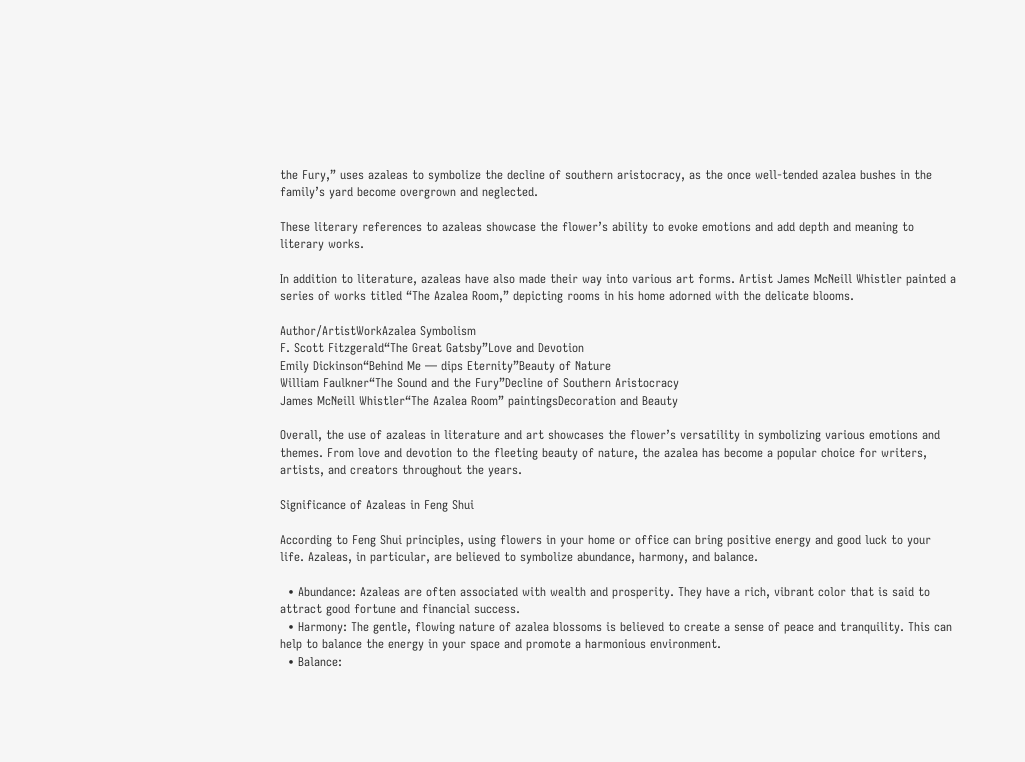the Fury,” uses azaleas to symbolize the decline of southern aristocracy, as the once well-tended azalea bushes in the family’s yard become overgrown and neglected.

These literary references to azaleas showcase the flower’s ability to evoke emotions and add depth and meaning to literary works.

In addition to literature, azaleas have also made their way into various art forms. Artist James McNeill Whistler painted a series of works titled “The Azalea Room,” depicting rooms in his home adorned with the delicate blooms.

Author/ArtistWorkAzalea Symbolism
F. Scott Fitzgerald“The Great Gatsby”Love and Devotion
Emily Dickinson“Behind Me — dips Eternity”Beauty of Nature
William Faulkner“The Sound and the Fury”Decline of Southern Aristocracy
James McNeill Whistler“The Azalea Room” paintingsDecoration and Beauty

Overall, the use of azaleas in literature and art showcases the flower’s versatility in symbolizing various emotions and themes. From love and devotion to the fleeting beauty of nature, the azalea has become a popular choice for writers, artists, and creators throughout the years.

Significance of Azaleas in Feng Shui

According to Feng Shui principles, using flowers in your home or office can bring positive energy and good luck to your life. Azaleas, in particular, are believed to symbolize abundance, harmony, and balance.

  • Abundance: Azaleas are often associated with wealth and prosperity. They have a rich, vibrant color that is said to attract good fortune and financial success.
  • Harmony: The gentle, flowing nature of azalea blossoms is believed to create a sense of peace and tranquility. This can help to balance the energy in your space and promote a harmonious environment.
  • Balance: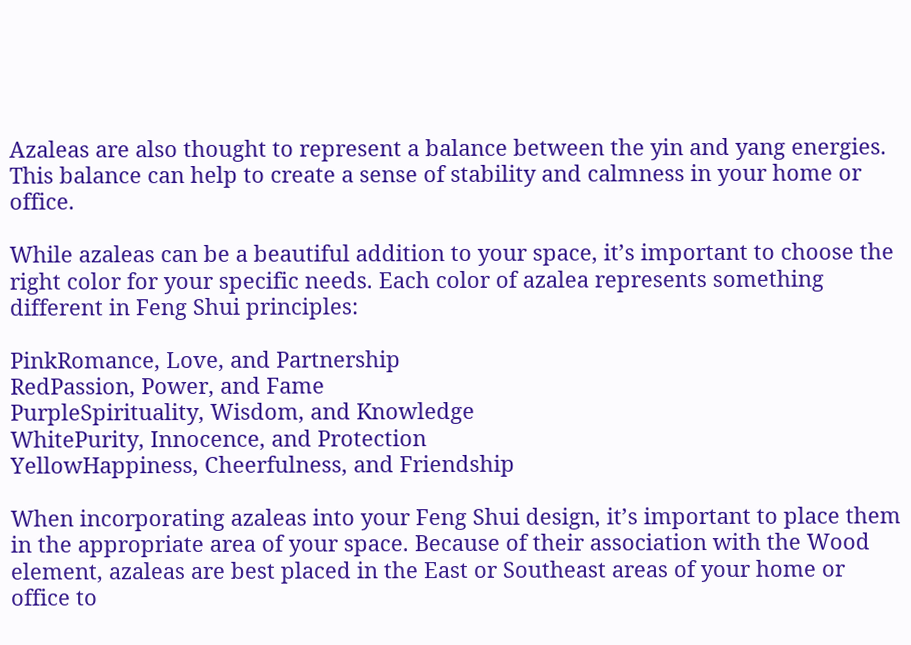Azaleas are also thought to represent a balance between the yin and yang energies. This balance can help to create a sense of stability and calmness in your home or office.

While azaleas can be a beautiful addition to your space, it’s important to choose the right color for your specific needs. Each color of azalea represents something different in Feng Shui principles:

PinkRomance, Love, and Partnership
RedPassion, Power, and Fame
PurpleSpirituality, Wisdom, and Knowledge
WhitePurity, Innocence, and Protection
YellowHappiness, Cheerfulness, and Friendship

When incorporating azaleas into your Feng Shui design, it’s important to place them in the appropriate area of your space. Because of their association with the Wood element, azaleas are best placed in the East or Southeast areas of your home or office to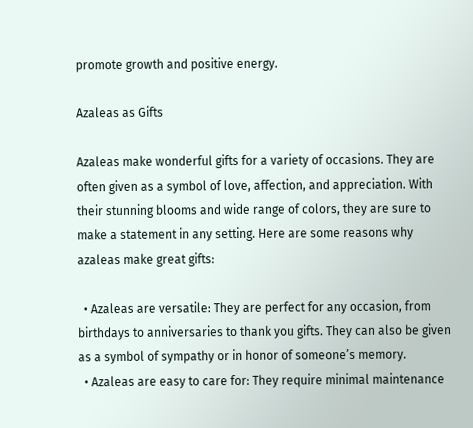promote growth and positive energy.

Azaleas as Gifts

Azaleas make wonderful gifts for a variety of occasions. They are often given as a symbol of love, affection, and appreciation. With their stunning blooms and wide range of colors, they are sure to make a statement in any setting. Here are some reasons why azaleas make great gifts:

  • Azaleas are versatile: They are perfect for any occasion, from birthdays to anniversaries to thank you gifts. They can also be given as a symbol of sympathy or in honor of someone’s memory.
  • Azaleas are easy to care for: They require minimal maintenance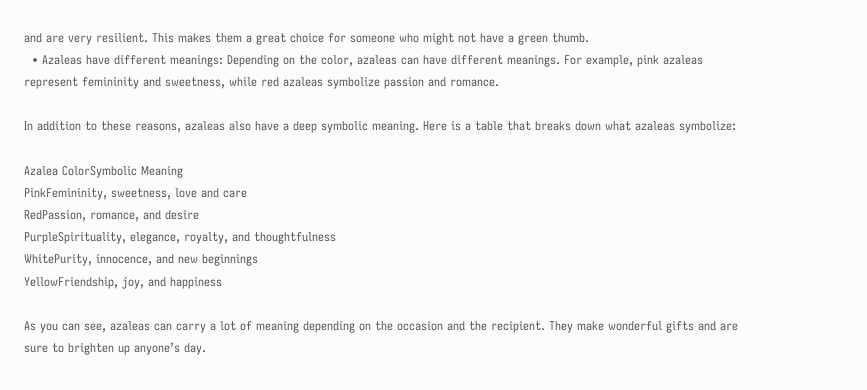and are very resilient. This makes them a great choice for someone who might not have a green thumb.
  • Azaleas have different meanings: Depending on the color, azaleas can have different meanings. For example, pink azaleas represent femininity and sweetness, while red azaleas symbolize passion and romance.

In addition to these reasons, azaleas also have a deep symbolic meaning. Here is a table that breaks down what azaleas symbolize:

Azalea ColorSymbolic Meaning
PinkFemininity, sweetness, love and care
RedPassion, romance, and desire
PurpleSpirituality, elegance, royalty, and thoughtfulness
WhitePurity, innocence, and new beginnings
YellowFriendship, joy, and happiness

As you can see, azaleas can carry a lot of meaning depending on the occasion and the recipient. They make wonderful gifts and are sure to brighten up anyone’s day.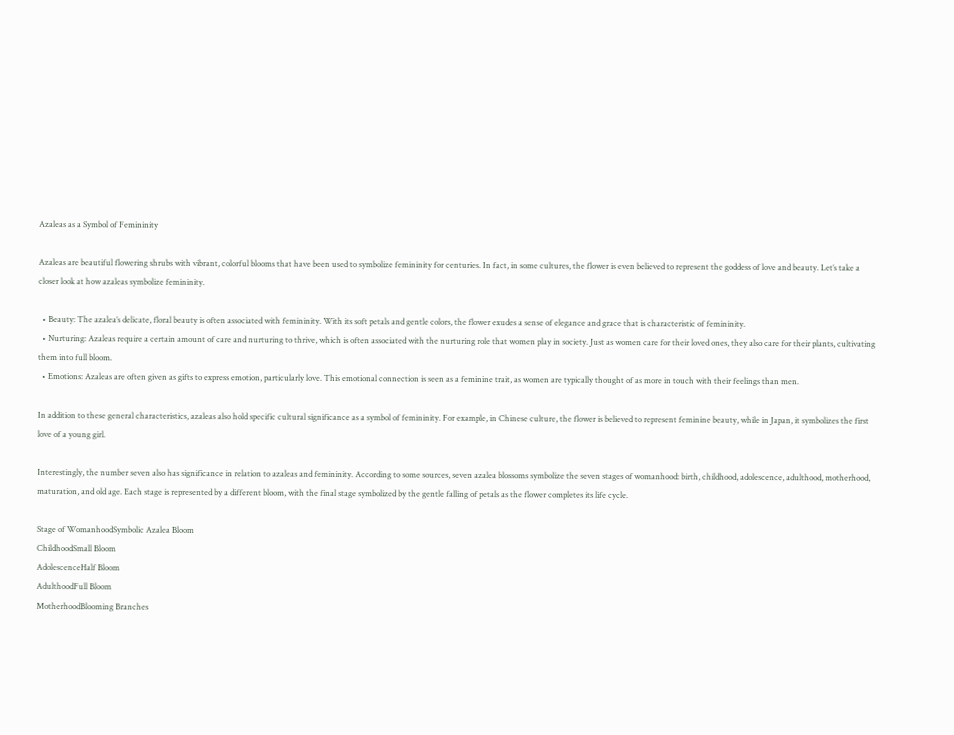Azaleas as a Symbol of Femininity

Azaleas are beautiful flowering shrubs with vibrant, colorful blooms that have been used to symbolize femininity for centuries. In fact, in some cultures, the flower is even believed to represent the goddess of love and beauty. Let’s take a closer look at how azaleas symbolize femininity.

  • Beauty: The azalea’s delicate, floral beauty is often associated with femininity. With its soft petals and gentle colors, the flower exudes a sense of elegance and grace that is characteristic of femininity.
  • Nurturing: Azaleas require a certain amount of care and nurturing to thrive, which is often associated with the nurturing role that women play in society. Just as women care for their loved ones, they also care for their plants, cultivating them into full bloom.
  • Emotions: Azaleas are often given as gifts to express emotion, particularly love. This emotional connection is seen as a feminine trait, as women are typically thought of as more in touch with their feelings than men.

In addition to these general characteristics, azaleas also hold specific cultural significance as a symbol of femininity. For example, in Chinese culture, the flower is believed to represent feminine beauty, while in Japan, it symbolizes the first love of a young girl.

Interestingly, the number seven also has significance in relation to azaleas and femininity. According to some sources, seven azalea blossoms symbolize the seven stages of womanhood: birth, childhood, adolescence, adulthood, motherhood, maturation, and old age. Each stage is represented by a different bloom, with the final stage symbolized by the gentle falling of petals as the flower completes its life cycle.

Stage of WomanhoodSymbolic Azalea Bloom
ChildhoodSmall Bloom
AdolescenceHalf Bloom
AdulthoodFull Bloom
MotherhoodBlooming Branches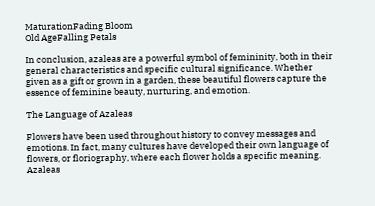MaturationFading Bloom
Old AgeFalling Petals

In conclusion, azaleas are a powerful symbol of femininity, both in their general characteristics and specific cultural significance. Whether given as a gift or grown in a garden, these beautiful flowers capture the essence of feminine beauty, nurturing, and emotion.

The Language of Azaleas

Flowers have been used throughout history to convey messages and emotions. In fact, many cultures have developed their own language of flowers, or floriography, where each flower holds a specific meaning. Azaleas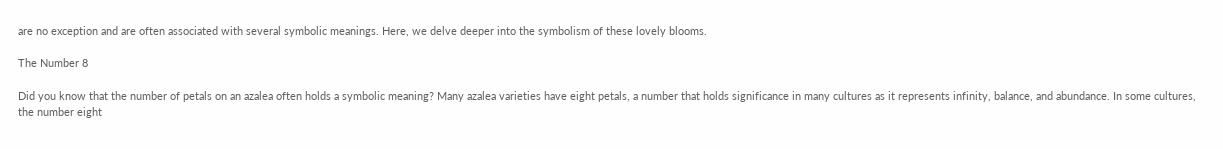are no exception and are often associated with several symbolic meanings. Here, we delve deeper into the symbolism of these lovely blooms.

The Number 8

Did you know that the number of petals on an azalea often holds a symbolic meaning? Many azalea varieties have eight petals, a number that holds significance in many cultures as it represents infinity, balance, and abundance. In some cultures, the number eight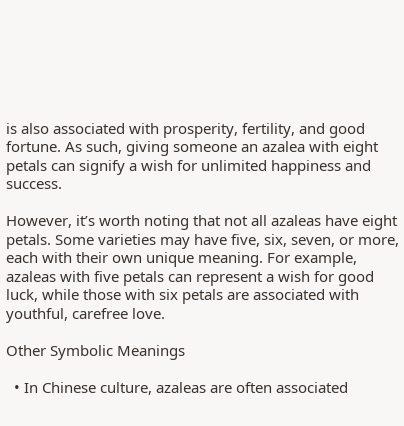is also associated with prosperity, fertility, and good fortune. As such, giving someone an azalea with eight petals can signify a wish for unlimited happiness and success.

However, it’s worth noting that not all azaleas have eight petals. Some varieties may have five, six, seven, or more, each with their own unique meaning. For example, azaleas with five petals can represent a wish for good luck, while those with six petals are associated with youthful, carefree love.

Other Symbolic Meanings

  • In Chinese culture, azaleas are often associated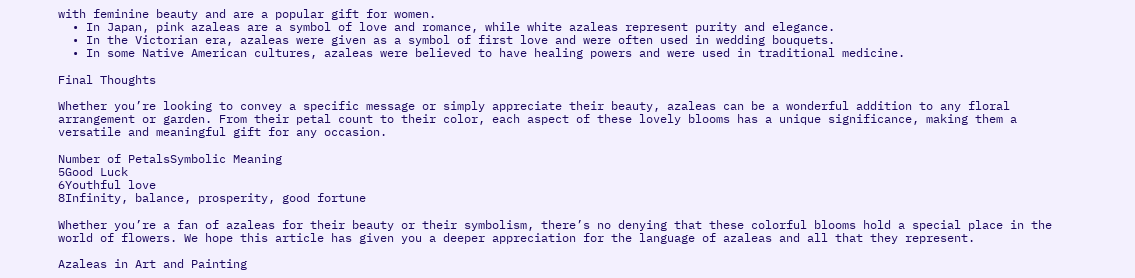with feminine beauty and are a popular gift for women.
  • In Japan, pink azaleas are a symbol of love and romance, while white azaleas represent purity and elegance.
  • In the Victorian era, azaleas were given as a symbol of first love and were often used in wedding bouquets.
  • In some Native American cultures, azaleas were believed to have healing powers and were used in traditional medicine.

Final Thoughts

Whether you’re looking to convey a specific message or simply appreciate their beauty, azaleas can be a wonderful addition to any floral arrangement or garden. From their petal count to their color, each aspect of these lovely blooms has a unique significance, making them a versatile and meaningful gift for any occasion.

Number of PetalsSymbolic Meaning
5Good Luck
6Youthful love
8Infinity, balance, prosperity, good fortune

Whether you’re a fan of azaleas for their beauty or their symbolism, there’s no denying that these colorful blooms hold a special place in the world of flowers. We hope this article has given you a deeper appreciation for the language of azaleas and all that they represent.

Azaleas in Art and Painting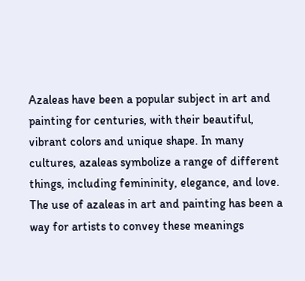Azaleas have been a popular subject in art and painting for centuries, with their beautiful, vibrant colors and unique shape. In many cultures, azaleas symbolize a range of different things, including femininity, elegance, and love. The use of azaleas in art and painting has been a way for artists to convey these meanings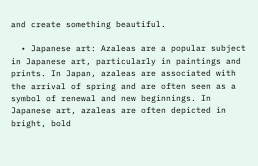and create something beautiful.

  • Japanese art: Azaleas are a popular subject in Japanese art, particularly in paintings and prints. In Japan, azaleas are associated with the arrival of spring and are often seen as a symbol of renewal and new beginnings. In Japanese art, azaleas are often depicted in bright, bold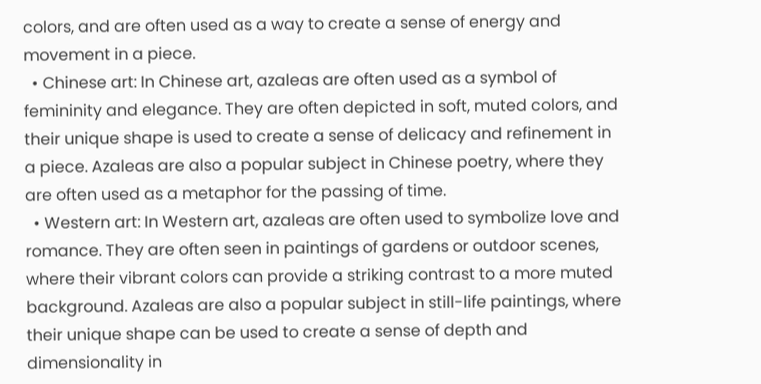colors, and are often used as a way to create a sense of energy and movement in a piece.
  • Chinese art: In Chinese art, azaleas are often used as a symbol of femininity and elegance. They are often depicted in soft, muted colors, and their unique shape is used to create a sense of delicacy and refinement in a piece. Azaleas are also a popular subject in Chinese poetry, where they are often used as a metaphor for the passing of time.
  • Western art: In Western art, azaleas are often used to symbolize love and romance. They are often seen in paintings of gardens or outdoor scenes, where their vibrant colors can provide a striking contrast to a more muted background. Azaleas are also a popular subject in still-life paintings, where their unique shape can be used to create a sense of depth and dimensionality in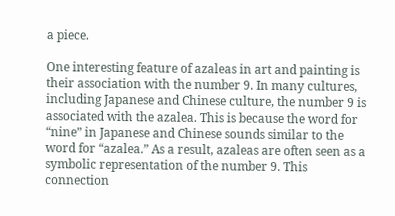a piece.

One interesting feature of azaleas in art and painting is their association with the number 9. In many cultures, including Japanese and Chinese culture, the number 9 is associated with the azalea. This is because the word for “nine” in Japanese and Chinese sounds similar to the word for “azalea.” As a result, azaleas are often seen as a symbolic representation of the number 9. This connection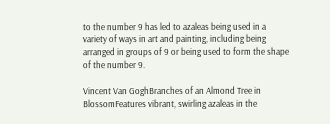to the number 9 has led to azaleas being used in a variety of ways in art and painting, including being arranged in groups of 9 or being used to form the shape of the number 9.

Vincent Van GoghBranches of an Almond Tree in BlossomFeatures vibrant, swirling azaleas in the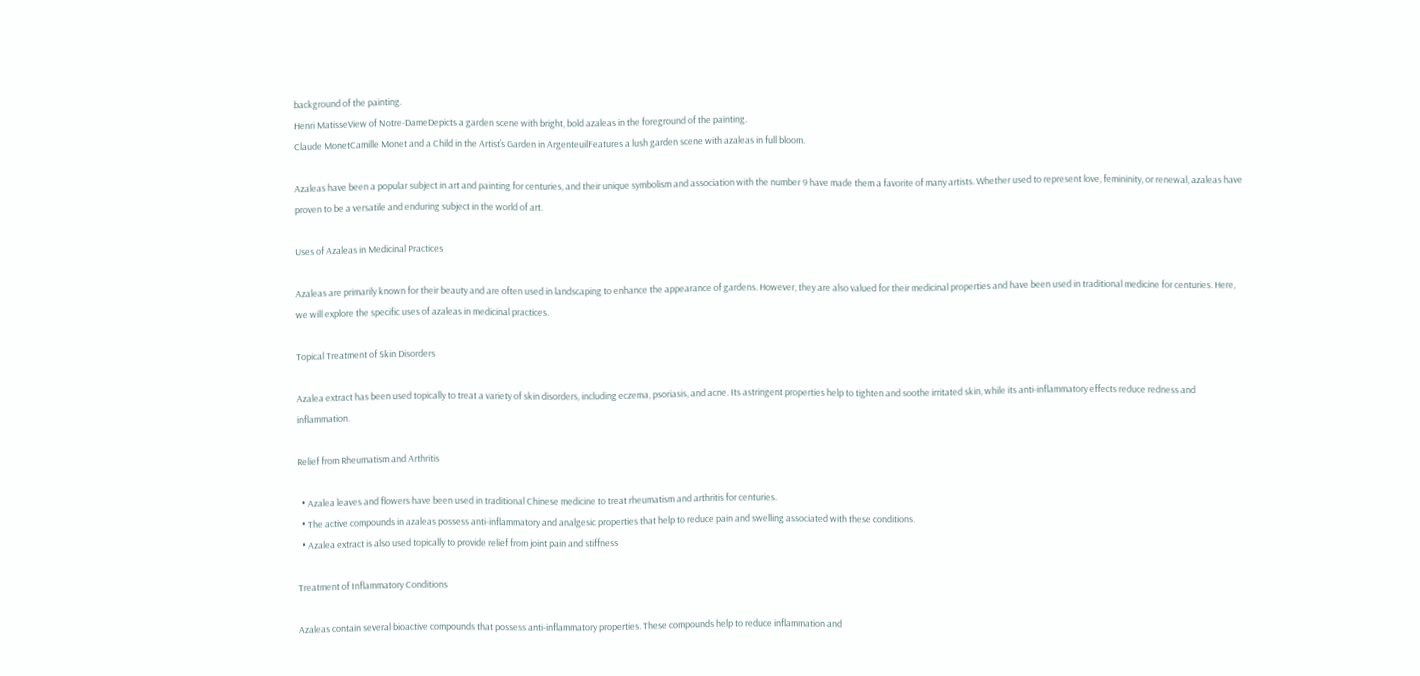background of the painting.
Henri MatisseView of Notre-DameDepicts a garden scene with bright, bold azaleas in the foreground of the painting.
Claude MonetCamille Monet and a Child in the Artist’s Garden in ArgenteuilFeatures a lush garden scene with azaleas in full bloom.

Azaleas have been a popular subject in art and painting for centuries, and their unique symbolism and association with the number 9 have made them a favorite of many artists. Whether used to represent love, femininity, or renewal, azaleas have proven to be a versatile and enduring subject in the world of art.

Uses of Azaleas in Medicinal Practices

Azaleas are primarily known for their beauty and are often used in landscaping to enhance the appearance of gardens. However, they are also valued for their medicinal properties and have been used in traditional medicine for centuries. Here, we will explore the specific uses of azaleas in medicinal practices.

Topical Treatment of Skin Disorders

Azalea extract has been used topically to treat a variety of skin disorders, including eczema, psoriasis, and acne. Its astringent properties help to tighten and soothe irritated skin, while its anti-inflammatory effects reduce redness and inflammation.

Relief from Rheumatism and Arthritis

  • Azalea leaves and flowers have been used in traditional Chinese medicine to treat rheumatism and arthritis for centuries.
  • The active compounds in azaleas possess anti-inflammatory and analgesic properties that help to reduce pain and swelling associated with these conditions.
  • Azalea extract is also used topically to provide relief from joint pain and stiffness

Treatment of Inflammatory Conditions

Azaleas contain several bioactive compounds that possess anti-inflammatory properties. These compounds help to reduce inflammation and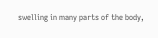swelling in many parts of the body,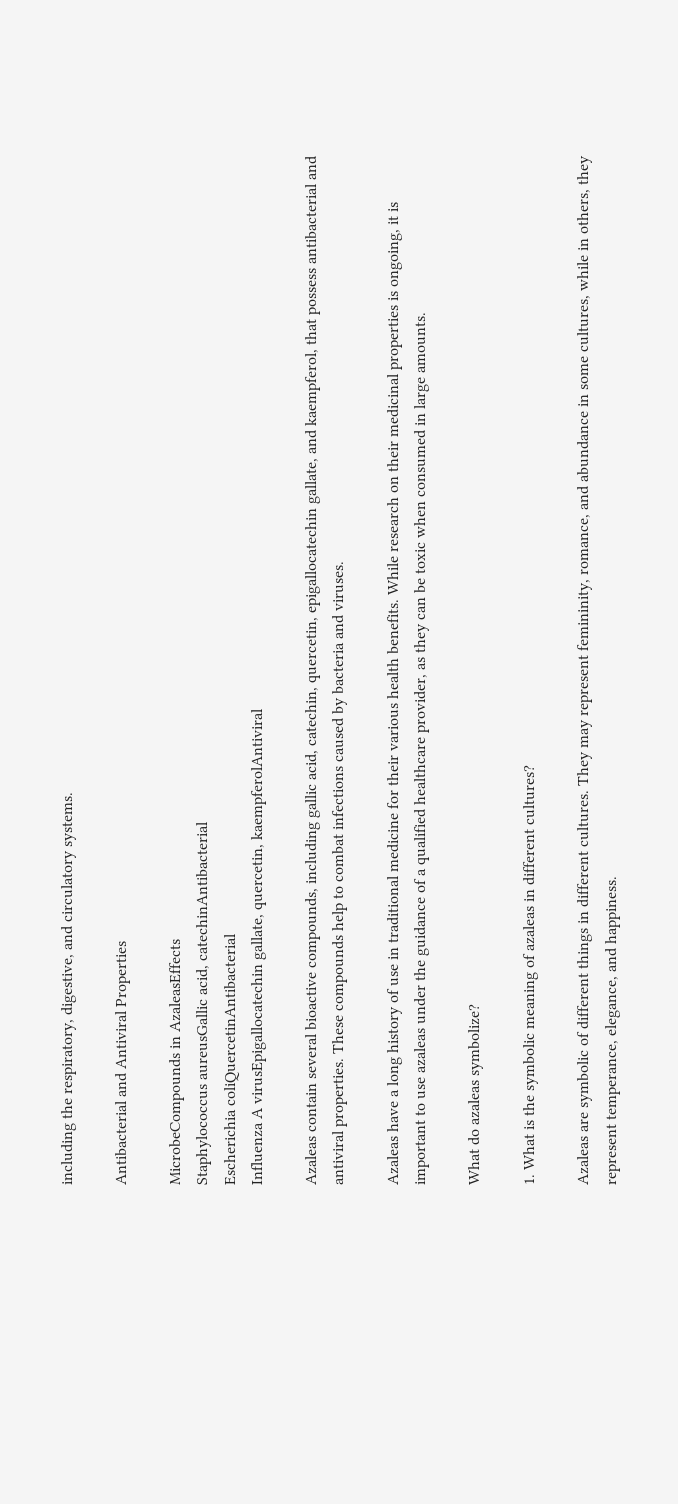including the respiratory, digestive, and circulatory systems.

Antibacterial and Antiviral Properties

MicrobeCompounds in AzaleasEffects
Staphylococcus aureusGallic acid, catechinAntibacterial
Escherichia coliQuercetinAntibacterial
Influenza A virusEpigallocatechin gallate, quercetin, kaempferolAntiviral

Azaleas contain several bioactive compounds, including gallic acid, catechin, quercetin, epigallocatechin gallate, and kaempferol, that possess antibacterial and antiviral properties. These compounds help to combat infections caused by bacteria and viruses.

Azaleas have a long history of use in traditional medicine for their various health benefits. While research on their medicinal properties is ongoing, it is important to use azaleas under the guidance of a qualified healthcare provider, as they can be toxic when consumed in large amounts.

What do azaleas symbolize?

1. What is the symbolic meaning of azaleas in different cultures?

Azaleas are symbolic of different things in different cultures. They may represent femininity, romance, and abundance in some cultures, while in others, they represent temperance, elegance, and happiness.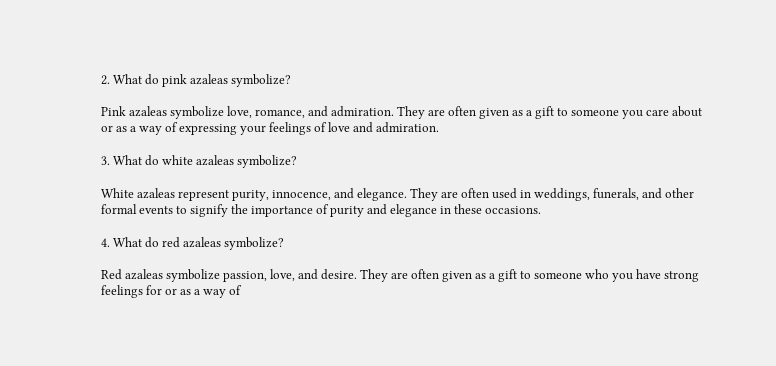2. What do pink azaleas symbolize?

Pink azaleas symbolize love, romance, and admiration. They are often given as a gift to someone you care about or as a way of expressing your feelings of love and admiration.

3. What do white azaleas symbolize?

White azaleas represent purity, innocence, and elegance. They are often used in weddings, funerals, and other formal events to signify the importance of purity and elegance in these occasions.

4. What do red azaleas symbolize?

Red azaleas symbolize passion, love, and desire. They are often given as a gift to someone who you have strong feelings for or as a way of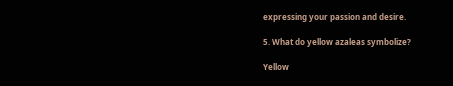expressing your passion and desire.

5. What do yellow azaleas symbolize?

Yellow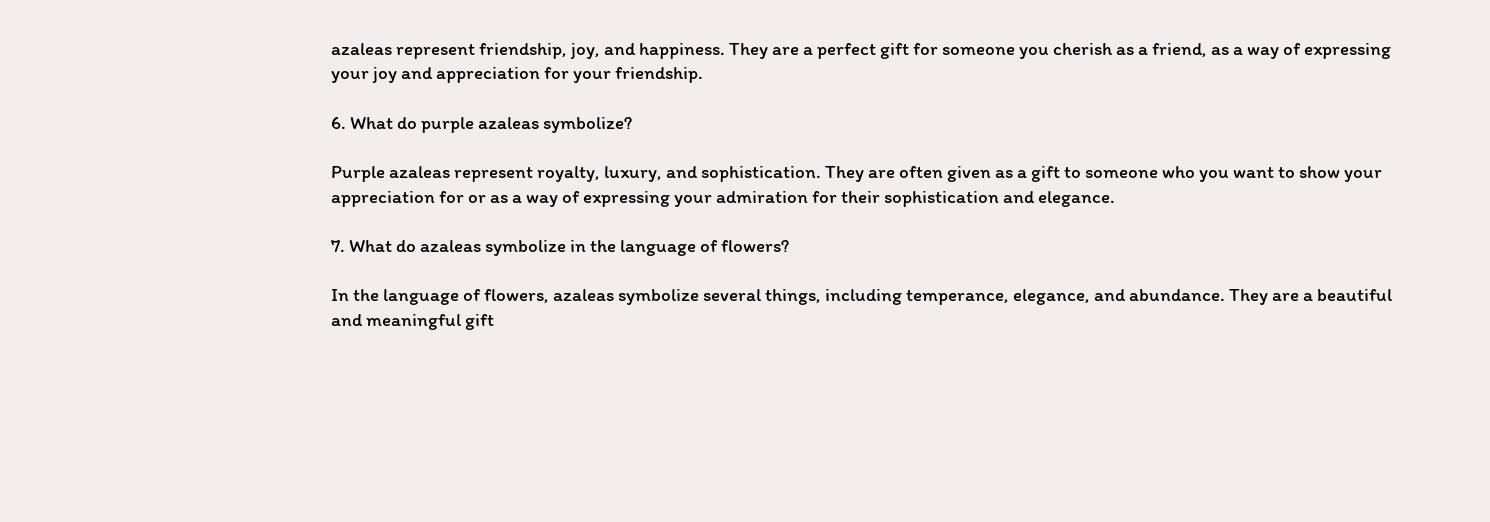azaleas represent friendship, joy, and happiness. They are a perfect gift for someone you cherish as a friend, as a way of expressing your joy and appreciation for your friendship.

6. What do purple azaleas symbolize?

Purple azaleas represent royalty, luxury, and sophistication. They are often given as a gift to someone who you want to show your appreciation for or as a way of expressing your admiration for their sophistication and elegance.

7. What do azaleas symbolize in the language of flowers?

In the language of flowers, azaleas symbolize several things, including temperance, elegance, and abundance. They are a beautiful and meaningful gift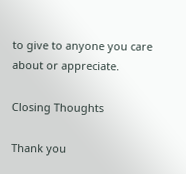to give to anyone you care about or appreciate.

Closing Thoughts

Thank you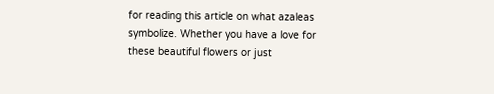for reading this article on what azaleas symbolize. Whether you have a love for these beautiful flowers or just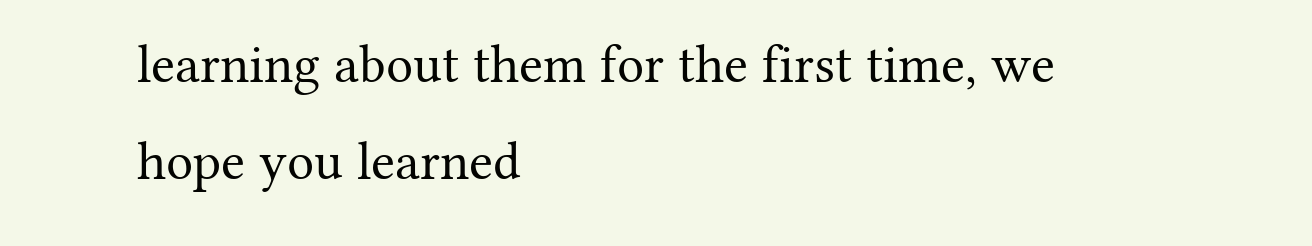learning about them for the first time, we hope you learned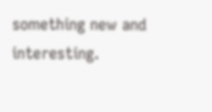something new and interesting.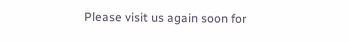Please visit us again soon for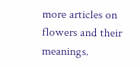more articles on flowers and their meanings.